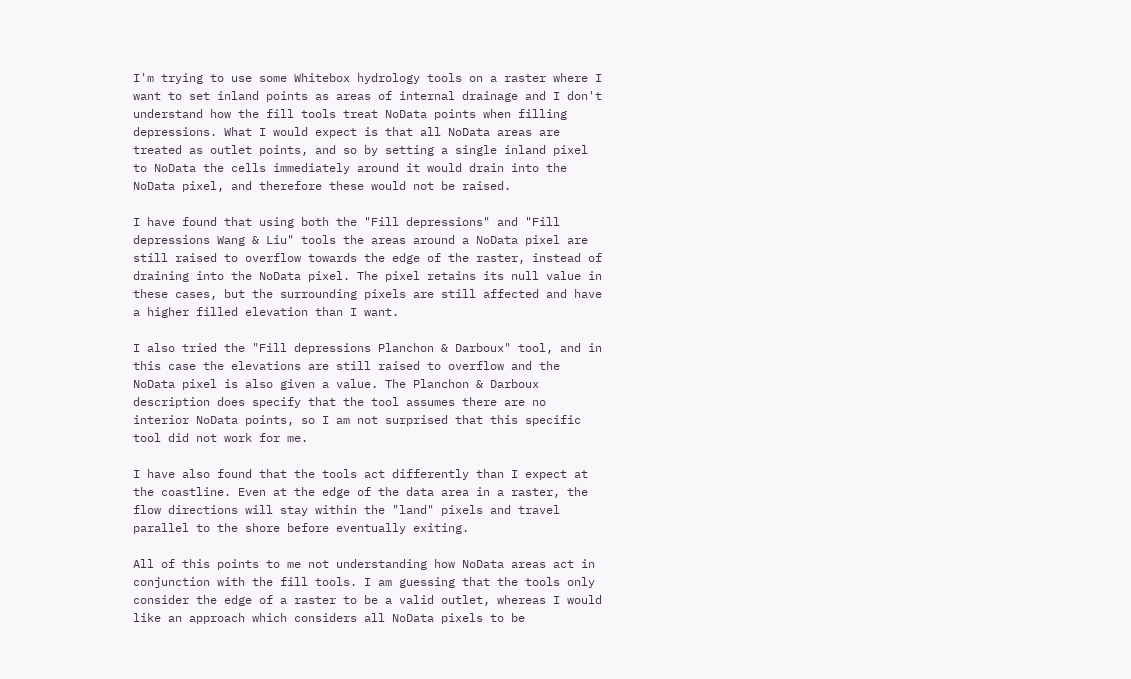I'm trying to use some Whitebox hydrology tools on a raster where I want to set inland points as areas of internal drainage and I don't understand how the fill tools treat NoData points when filling depressions. What I would expect is that all NoData areas are treated as outlet points, and so by setting a single inland pixel to NoData the cells immediately around it would drain into the NoData pixel, and therefore these would not be raised.

I have found that using both the "Fill depressions" and "Fill depressions Wang & Liu" tools the areas around a NoData pixel are still raised to overflow towards the edge of the raster, instead of draining into the NoData pixel. The pixel retains its null value in these cases, but the surrounding pixels are still affected and have a higher filled elevation than I want.

I also tried the "Fill depressions Planchon & Darboux" tool, and in this case the elevations are still raised to overflow and the NoData pixel is also given a value. The Planchon & Darboux description does specify that the tool assumes there are no interior NoData points, so I am not surprised that this specific tool did not work for me.

I have also found that the tools act differently than I expect at the coastline. Even at the edge of the data area in a raster, the flow directions will stay within the "land" pixels and travel parallel to the shore before eventually exiting.

All of this points to me not understanding how NoData areas act in conjunction with the fill tools. I am guessing that the tools only consider the edge of a raster to be a valid outlet, whereas I would like an approach which considers all NoData pixels to be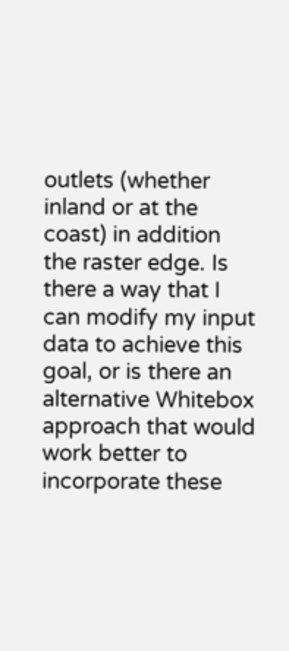outlets (whether inland or at the coast) in addition the raster edge. Is there a way that I can modify my input data to achieve this goal, or is there an alternative Whitebox approach that would work better to incorporate these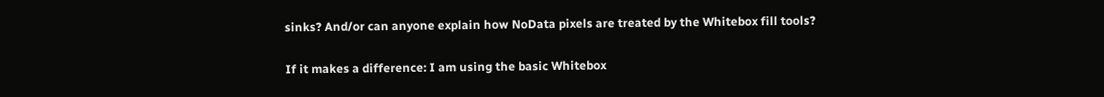sinks? And/or can anyone explain how NoData pixels are treated by the Whitebox fill tools?

If it makes a difference: I am using the basic Whitebox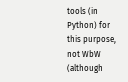tools (in Python) for this purpose, not WbW (although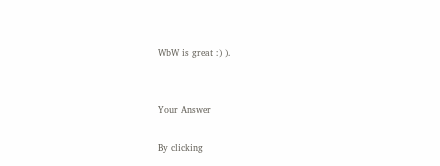WbW is great :) ).


Your Answer

By clicking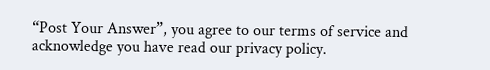“Post Your Answer”, you agree to our terms of service and acknowledge you have read our privacy policy.